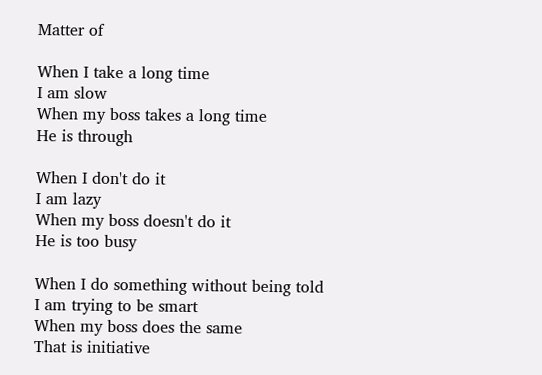Matter of

When I take a long time
I am slow
When my boss takes a long time
He is through

When I don't do it
I am lazy
When my boss doesn't do it
He is too busy

When I do something without being told
I am trying to be smart
When my boss does the same
That is initiative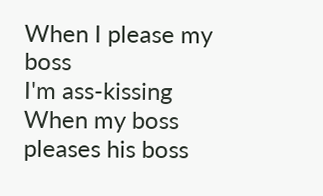When I please my boss
I'm ass-kissing
When my boss pleases his boss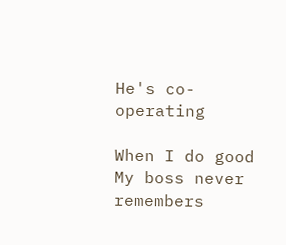He's co-operating

When I do good
My boss never remembers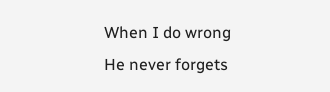When I do wrong
He never forgets